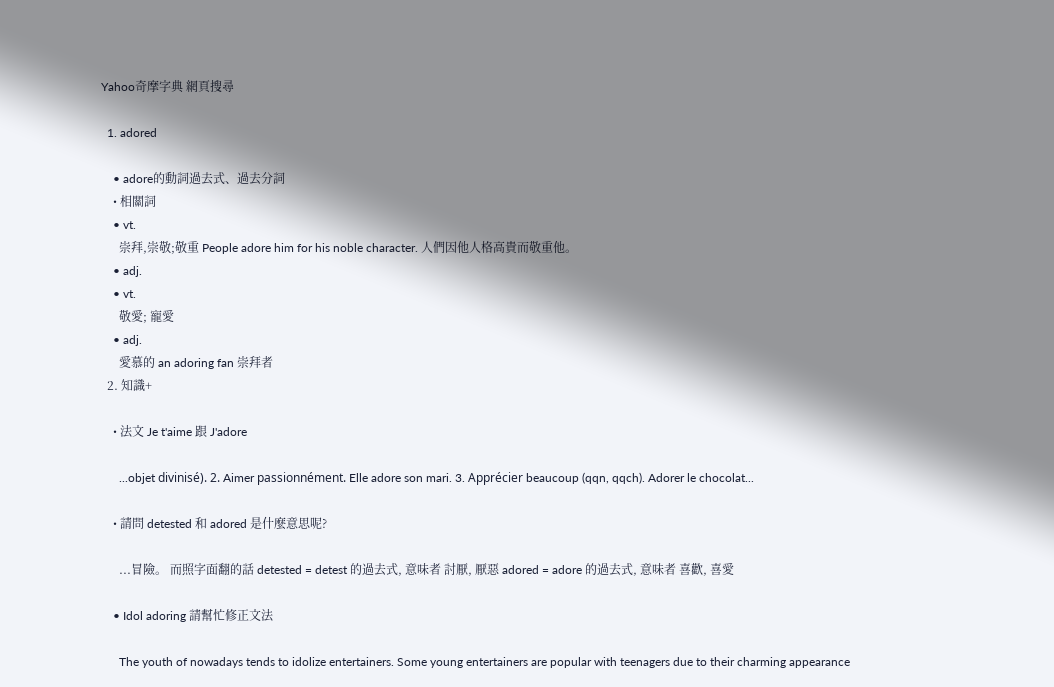Yahoo奇摩字典 網頁搜尋

  1. adored

    • adore的動詞過去式、過去分詞
    • 相關詞
    • vt.
      崇拜,崇敬;敬重 People adore him for his noble character. 人們因他人格高貴而敬重他。
    • adj.
    • vt.
      敬愛; 寵愛
    • adj.
      愛慕的 an adoring fan 崇拜者
  2. 知識+

    • 法文 Je t'aime 跟 J'adore

      ...objet divinisé). 2. Aimer passionnément. Elle adore son mari. 3. Apprécier beaucoup (qqn, qqch). Adorer le chocolat...

    • 請問 detested 和 adored 是什麼意思呢?

      ...冒險。 而照字面翻的話 detested = detest 的過去式, 意味者 討厭, 厭惡 adored = adore 的過去式, 意味者 喜歡, 喜愛

    • Idol adoring 請幫忙修正文法

      The youth of nowadays tends to idolize entertainers. Some young entertainers are popular with teenagers due to their charming appearance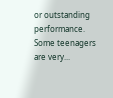or outstanding performance. Some teenagers are very...